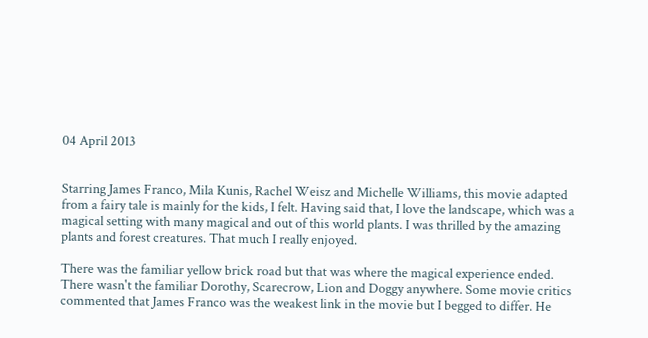04 April 2013


Starring James Franco, Mila Kunis, Rachel Weisz and Michelle Williams, this movie adapted from a fairy tale is mainly for the kids, I felt. Having said that, I love the landscape, which was a magical setting with many magical and out of this world plants. I was thrilled by the amazing plants and forest creatures. That much I really enjoyed.

There was the familiar yellow brick road but that was where the magical experience ended. There wasn't the familiar Dorothy, Scarecrow, Lion and Doggy anywhere. Some movie critics commented that James Franco was the weakest link in the movie but I begged to differ. He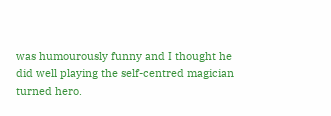was humourously funny and I thought he did well playing the self-centred magician turned hero.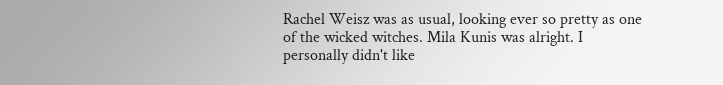Rachel Weisz was as usual, looking ever so pretty as one of the wicked witches. Mila Kunis was alright. I personally didn't like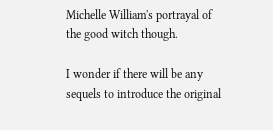Michelle William's portrayal of the good witch though.

I wonder if there will be any sequels to introduce the original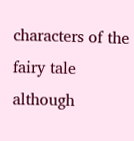characters of the fairy tale although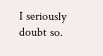I seriously doubt so.